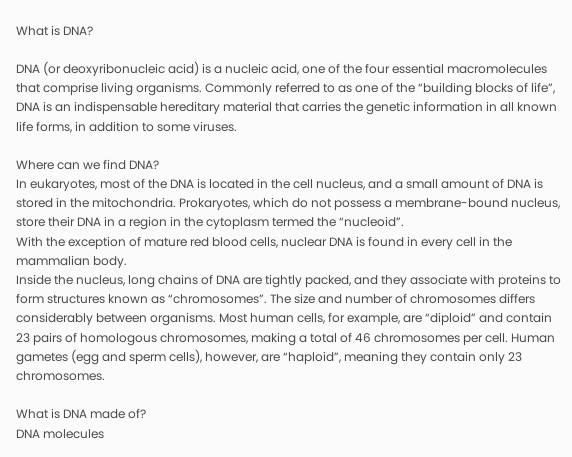What is DNA?

DNA (or deoxyribonucleic acid) is a nucleic acid, one of the four essential macromolecules that comprise living organisms. Commonly referred to as one of the “building blocks of life”, DNA is an indispensable hereditary material that carries the genetic information in all known life forms, in addition to some viruses.

Where can we find DNA?
In eukaryotes, most of the DNA is located in the cell nucleus, and a small amount of DNA is stored in the mitochondria. Prokaryotes, which do not possess a membrane-bound nucleus, store their DNA in a region in the cytoplasm termed the “nucleoid”.
With the exception of mature red blood cells, nuclear DNA is found in every cell in the mammalian body.
Inside the nucleus, long chains of DNA are tightly packed, and they associate with proteins to form structures known as “chromosomes”. The size and number of chromosomes differs considerably between organisms. Most human cells, for example, are “diploid” and contain 23 pairs of homologous chromosomes, making a total of 46 chromosomes per cell. Human gametes (egg and sperm cells), however, are “haploid”, meaning they contain only 23 chromosomes.

What is DNA made of?
DNA molecules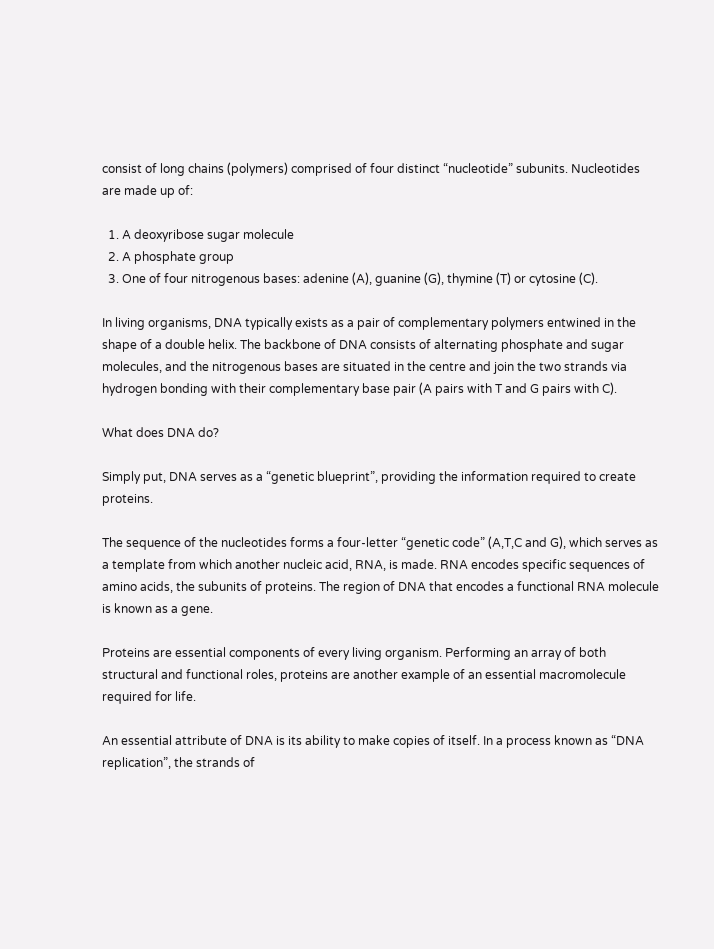consist of long chains (polymers) comprised of four distinct “nucleotide” subunits. Nucleotides are made up of:

  1. A deoxyribose sugar molecule
  2. A phosphate group
  3. One of four nitrogenous bases: adenine (A), guanine (G), thymine (T) or cytosine (C).

In living organisms, DNA typically exists as a pair of complementary polymers entwined in the shape of a double helix. The backbone of DNA consists of alternating phosphate and sugar molecules, and the nitrogenous bases are situated in the centre and join the two strands via hydrogen bonding with their complementary base pair (A pairs with T and G pairs with C).

What does DNA do?

Simply put, DNA serves as a “genetic blueprint”, providing the information required to create proteins.

The sequence of the nucleotides forms a four-letter “genetic code” (A,T,C and G), which serves as a template from which another nucleic acid, RNA, is made. RNA encodes specific sequences of amino acids, the subunits of proteins. The region of DNA that encodes a functional RNA molecule is known as a gene.

Proteins are essential components of every living organism. Performing an array of both structural and functional roles, proteins are another example of an essential macromolecule required for life.

An essential attribute of DNA is its ability to make copies of itself. In a process known as “DNA replication”, the strands of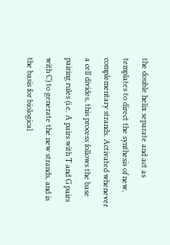the double helix separate and act as templates to direct the synthesis of new, complementary strands. Activated whenever a cell divides, this process follows the base pairing rules (i.e. A pairs with T and G pairs with C) to generate the new strands, and is the basis for biological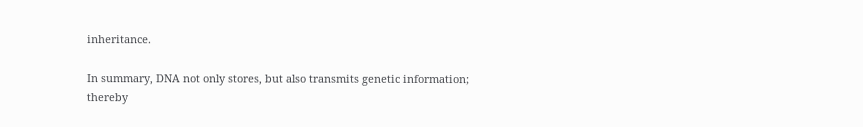inheritance.

In summary, DNA not only stores, but also transmits genetic information; thereby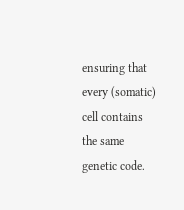ensuring that every (somatic) cell contains the same genetic code.